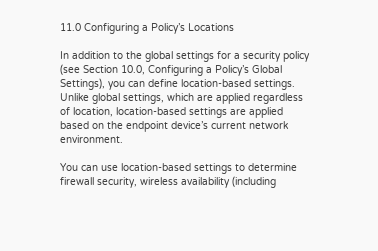11.0 Configuring a Policy’s Locations

In addition to the global settings for a security policy (see Section 10.0, Configuring a Policy’s Global Settings), you can define location-based settings. Unlike global settings, which are applied regardless of location, location-based settings are applied based on the endpoint device’s current network environment.

You can use location-based settings to determine firewall security, wireless availability (including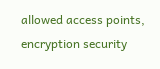allowed access points, encryption security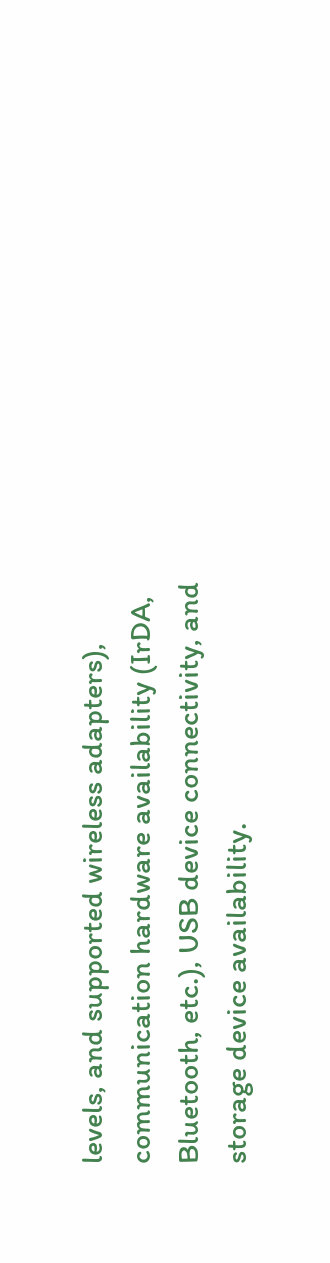levels, and supported wireless adapters), communication hardware availability (IrDA, Bluetooth, etc.), USB device connectivity, and storage device availability.